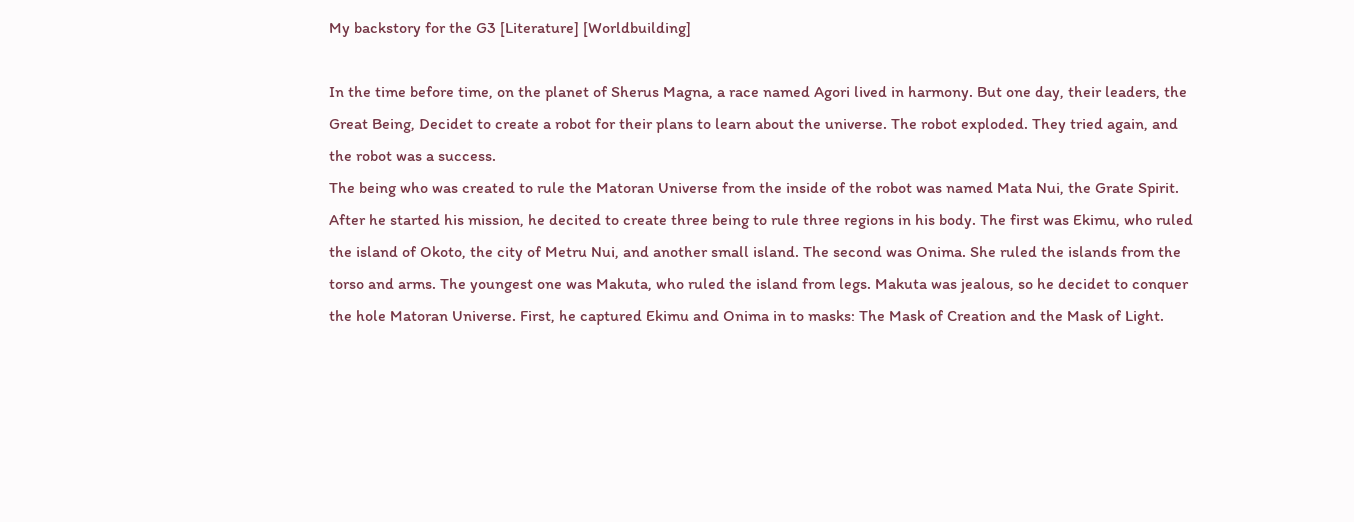My backstory for the G3 [Literature] [Worldbuilding]

In the time before time, on the planet of Sherus Magna, a race named Agori lived in harmony. But one day, their leaders, the Great Being, Decidet to create a robot for their plans to learn about the universe. The robot exploded. They tried again, and the robot was a success.
The being who was created to rule the Matoran Universe from the inside of the robot was named Mata Nui, the Grate Spirit. After he started his mission, he decited to create three being to rule three regions in his body. The first was Ekimu, who ruled the island of Okoto, the city of Metru Nui, and another small island. The second was Onima. She ruled the islands from the torso and arms. The youngest one was Makuta, who ruled the island from legs. Makuta was jealous, so he decidet to conquer the hole Matoran Universe. First, he captured Ekimu and Onima in to masks: The Mask of Creation and the Mask of Light.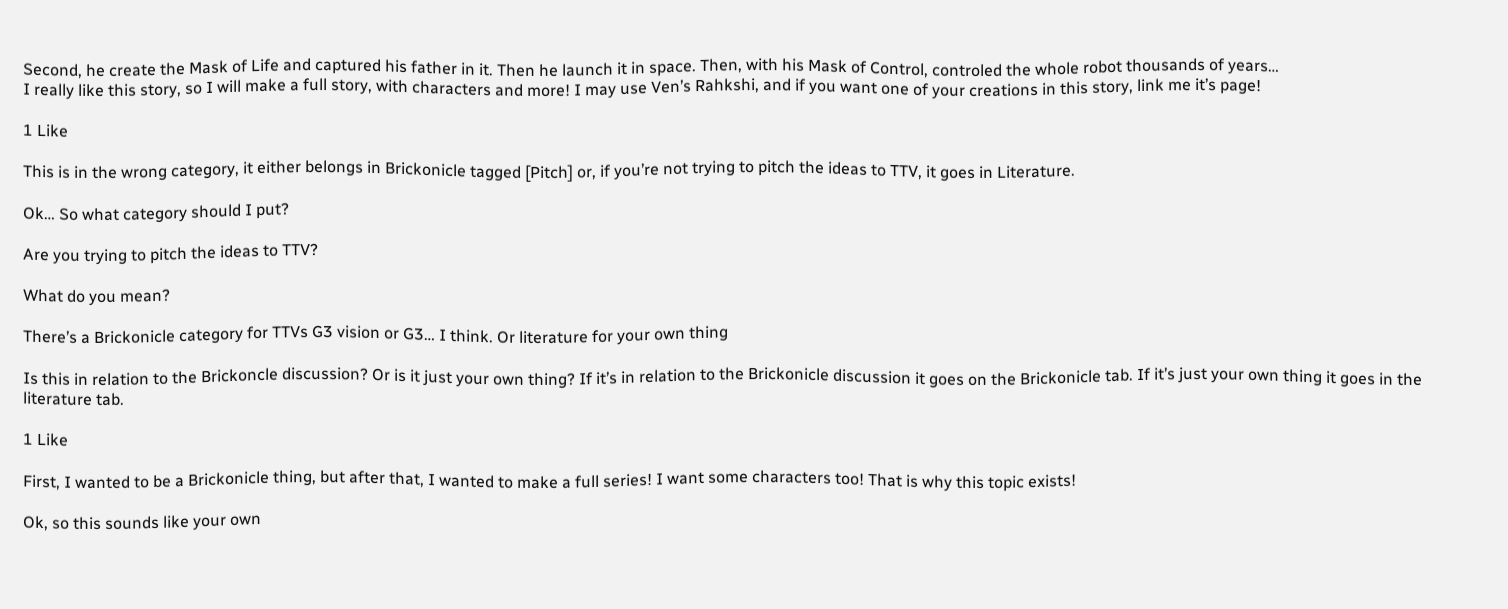Second, he create the Mask of Life and captured his father in it. Then he launch it in space. Then, with his Mask of Control, controled the whole robot thousands of years…
I really like this story, so I will make a full story, with characters and more! I may use Ven’s Rahkshi, and if you want one of your creations in this story, link me it’s page!

1 Like

This is in the wrong category, it either belongs in Brickonicle tagged [Pitch] or, if you’re not trying to pitch the ideas to TTV, it goes in Literature.

Ok… So what category should I put?

Are you trying to pitch the ideas to TTV?

What do you mean?

There’s a Brickonicle category for TTVs G3 vision or G3… I think. Or literature for your own thing

Is this in relation to the Brickoncle discussion? Or is it just your own thing? If it’s in relation to the Brickonicle discussion it goes on the Brickonicle tab. If it’s just your own thing it goes in the literature tab.

1 Like

First, I wanted to be a Brickonicle thing, but after that, I wanted to make a full series! I want some characters too! That is why this topic exists!

Ok, so this sounds like your own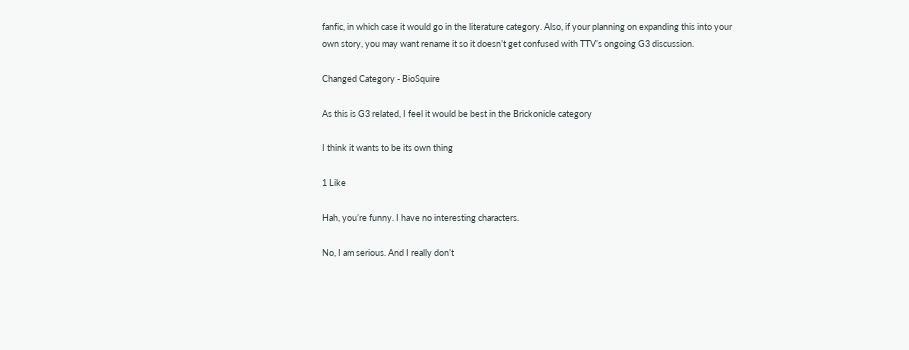fanfic, in which case it would go in the literature category. Also, if your planning on expanding this into your own story, you may want rename it so it doesn’t get confused with TTV’s ongoing G3 discussion.

Changed Category - BioSquire

As this is G3 related, I feel it would be best in the Brickonicle category

I think it wants to be its own thing

1 Like

Hah, you’re funny. I have no interesting characters.

No, I am serious. And I really don’t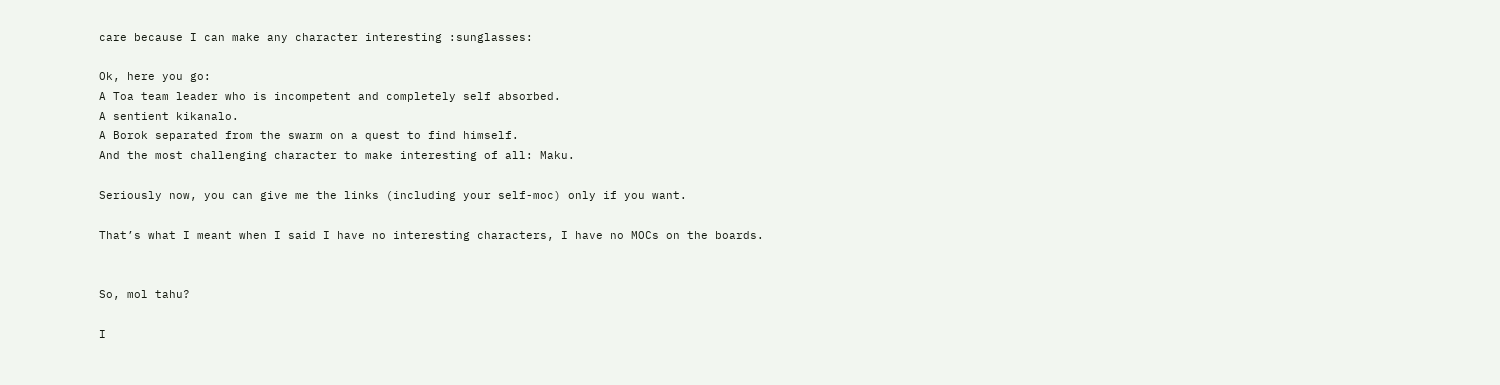care because I can make any character interesting :sunglasses:

Ok, here you go:
A Toa team leader who is incompetent and completely self absorbed.
A sentient kikanalo.
A Borok separated from the swarm on a quest to find himself.
And the most challenging character to make interesting of all: Maku.

Seriously now, you can give me the links (including your self-moc) only if you want.

That’s what I meant when I said I have no interesting characters, I have no MOCs on the boards.


So, mol tahu?

I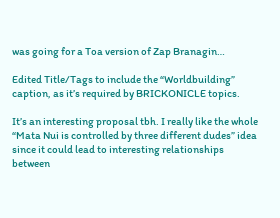was going for a Toa version of Zap Branagin…

Edited Title/Tags to include the “Worldbuilding” caption, as it’s required by BRICKONICLE topics.

It’s an interesting proposal tbh. I really like the whole “Mata Nui is controlled by three different dudes” idea since it could lead to interesting relationships between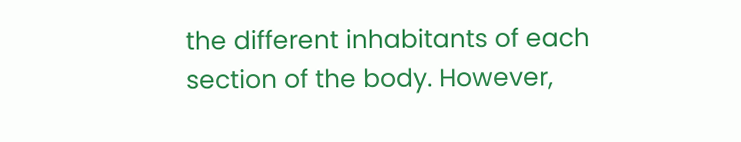the different inhabitants of each section of the body. However,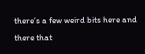there’s a few weird bits here and there that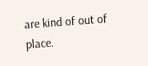are kind of out of place.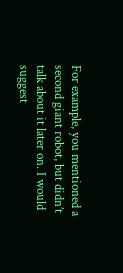For example, you mentioned a second giant robot, but didn’t talk about it later on. I would suggest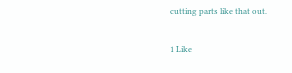cutting parts like that out.

1 Like